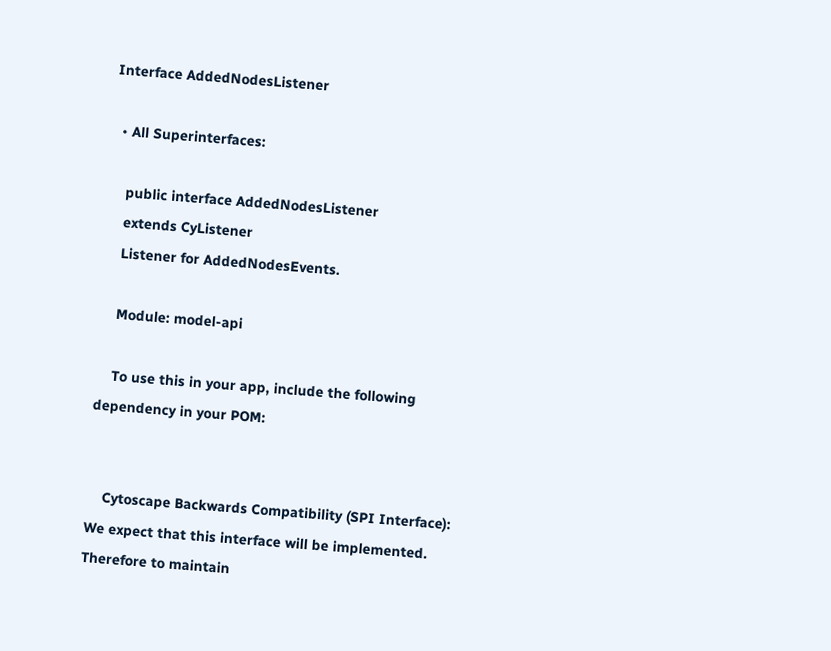Interface AddedNodesListener

  • All Superinterfaces:

    public interface AddedNodesListener
    extends CyListener
    Listener for AddedNodesEvents.

    Module: model-api

    To use this in your app, include the following dependency in your POM:


    Cytoscape Backwards Compatibility (SPI Interface): We expect that this interface will be implemented. Therefore to maintain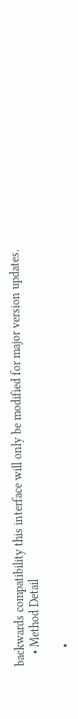backwards compatibility this interface will only be modified for major version updates.
    • Method Detail

      •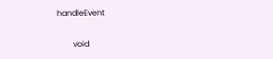handleEvent

        void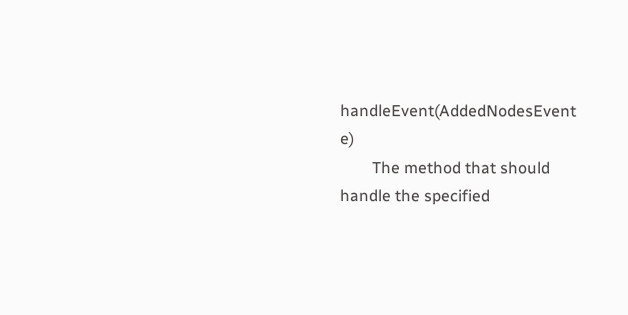handleEvent(AddedNodesEvent e)
        The method that should handle the specified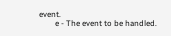event.
        e - The event to be handled.